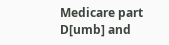Medicare part D[umb] and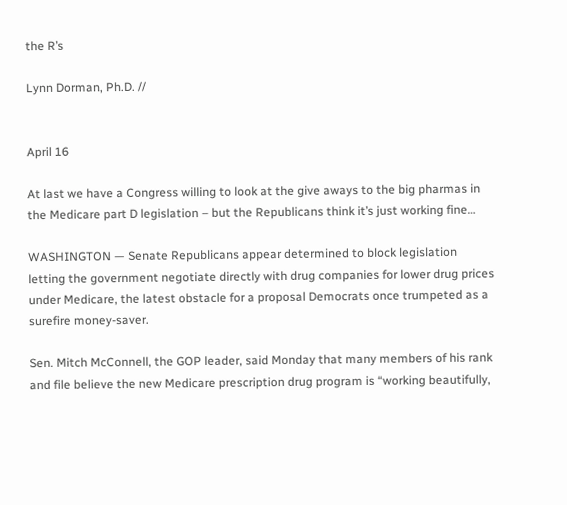the R’s

Lynn Dorman, Ph.D. //


April 16

At last we have a Congress willing to look at the give aways to the big pharmas in the Medicare part D legislation – but the Republicans think it’s just working fine…

WASHINGTON — Senate Republicans appear determined to block legislation letting the government negotiate directly with drug companies for lower drug prices under Medicare, the latest obstacle for a proposal Democrats once trumpeted as a surefire money-saver.

Sen. Mitch McConnell, the GOP leader, said Monday that many members of his rank and file believe the new Medicare prescription drug program is “working beautifully,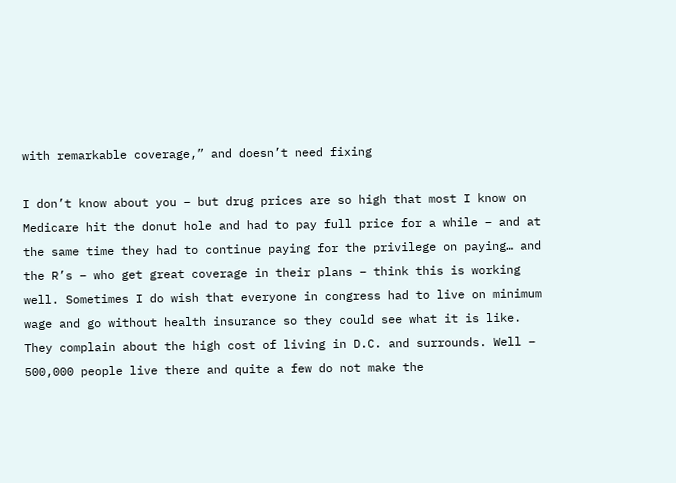with remarkable coverage,” and doesn’t need fixing

I don’t know about you – but drug prices are so high that most I know on Medicare hit the donut hole and had to pay full price for a while – and at the same time they had to continue paying for the privilege on paying… and the R’s – who get great coverage in their plans – think this is working well. Sometimes I do wish that everyone in congress had to live on minimum wage and go without health insurance so they could see what it is like. They complain about the high cost of living in D.C. and surrounds. Well – 500,000 people live there and quite a few do not make the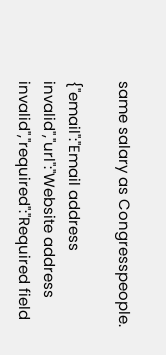same salary as Congresspeople.

{"email":"Email address invalid","url":"Website address invalid","required":"Required field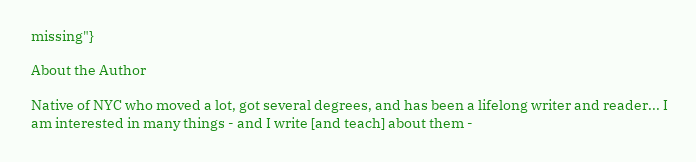missing"}

About the Author

Native of NYC who moved a lot, got several degrees, and has been a lifelong writer and reader... I am interested in many things - and I write [and teach] about them -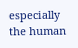especially the human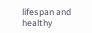lifespan and healthy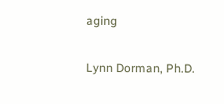aging

Lynn Dorman, Ph.D.